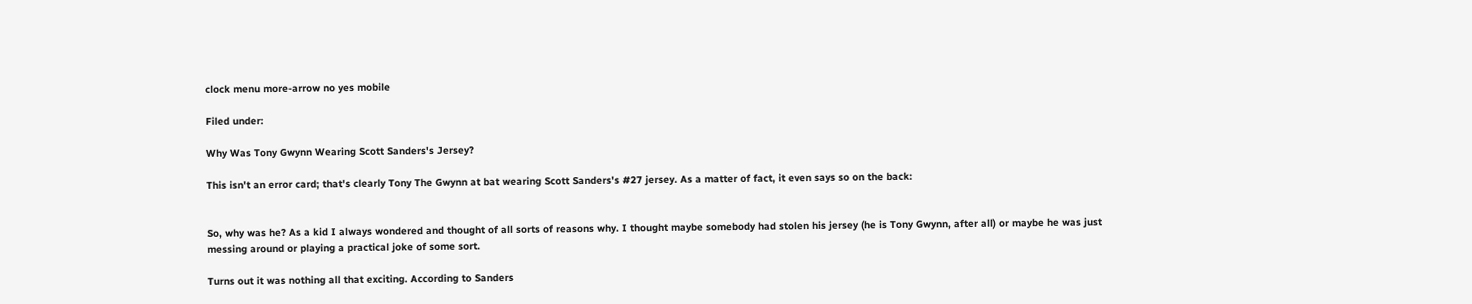clock menu more-arrow no yes mobile

Filed under:

Why Was Tony Gwynn Wearing Scott Sanders's Jersey?

This isn't an error card; that's clearly Tony The Gwynn at bat wearing Scott Sanders's #27 jersey. As a matter of fact, it even says so on the back:


So, why was he? As a kid I always wondered and thought of all sorts of reasons why. I thought maybe somebody had stolen his jersey (he is Tony Gwynn, after all) or maybe he was just messing around or playing a practical joke of some sort.

Turns out it was nothing all that exciting. According to Sanders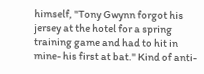himself, "Tony Gwynn forgot his jersey at the hotel for a spring training game and had to hit in mine- his first at bat." Kind of anti-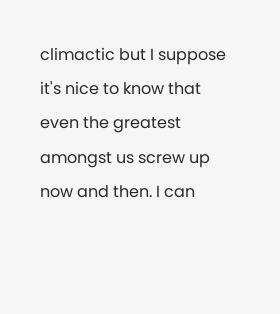climactic but I suppose it's nice to know that even the greatest amongst us screw up now and then. I can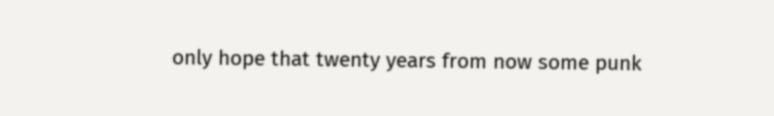only hope that twenty years from now some punk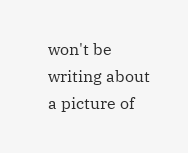won't be writing about a picture of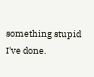something stupid I've done.